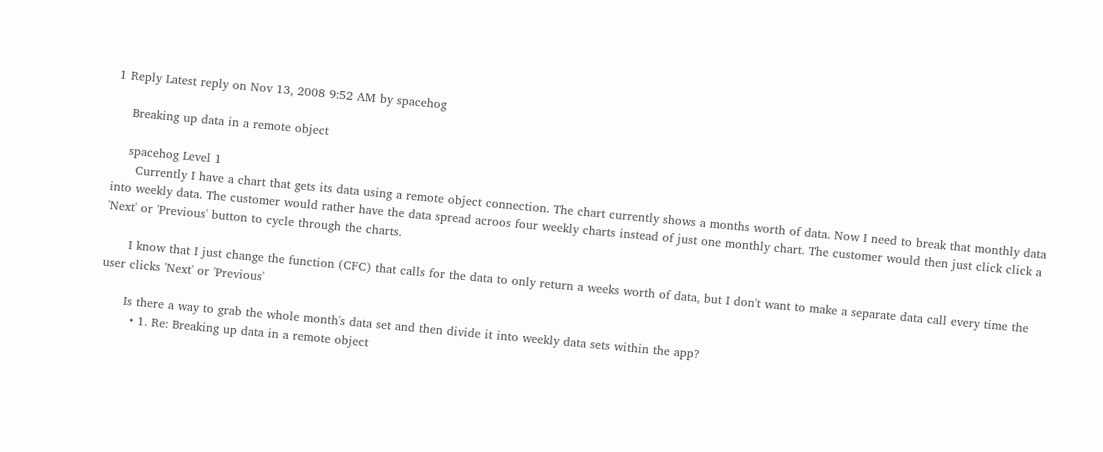1 Reply Latest reply on Nov 13, 2008 9:52 AM by spacehog

    Breaking up data in a remote object

    spacehog Level 1
      Currently I have a chart that gets its data using a remote object connection. The chart currently shows a months worth of data. Now I need to break that monthly data into weekly data. The customer would rather have the data spread acroos four weekly charts instead of just one monthly chart. The customer would then just click click a 'Next' or 'Previous' button to cycle through the charts.

      I know that I just change the function (CFC) that calls for the data to only return a weeks worth of data, but I don't want to make a separate data call every time the user clicks 'Next' or 'Previous'

      Is there a way to grab the whole month's data set and then divide it into weekly data sets within the app?
        • 1. Re: Breaking up data in a remote object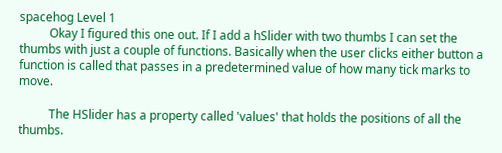spacehog Level 1
          Okay I figured this one out. If I add a hSlider with two thumbs I can set the thumbs with just a couple of functions. Basically when the user clicks either button a function is called that passes in a predetermined value of how many tick marks to move.

          The HSlider has a property called 'values' that holds the positions of all the thumbs.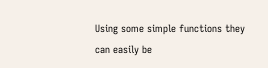Using some simple functions they can easily be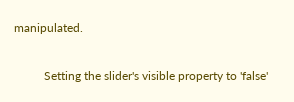manipulated.

          Setting the slider's visible property to 'false'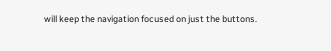will keep the navigation focused on just the buttons.